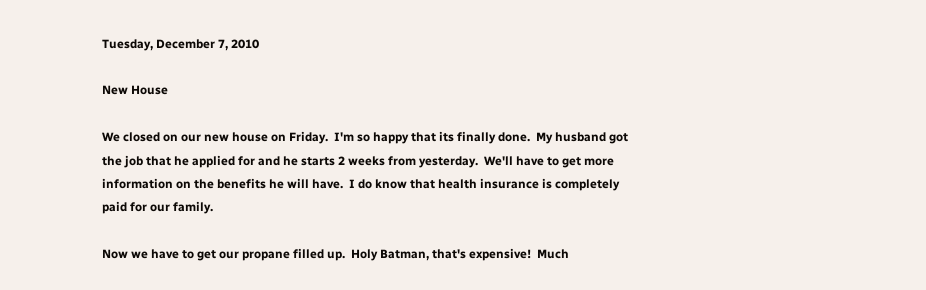Tuesday, December 7, 2010

New House

We closed on our new house on Friday.  I'm so happy that its finally done.  My husband got the job that he applied for and he starts 2 weeks from yesterday.  We'll have to get more information on the benefits he will have.  I do know that health insurance is completely paid for our family.

Now we have to get our propane filled up.  Holy Batman, that's expensive!  Much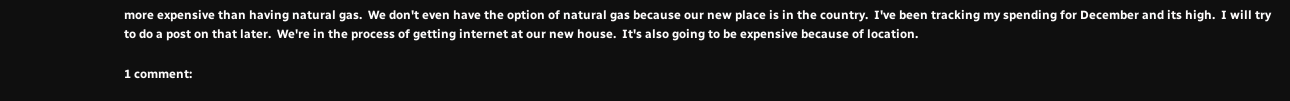more expensive than having natural gas.  We don't even have the option of natural gas because our new place is in the country.  I've been tracking my spending for December and its high.  I will try to do a post on that later.  We're in the process of getting internet at our new house.  It's also going to be expensive because of location.

1 comment: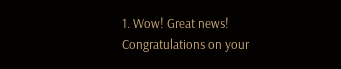1. Wow! Great news! Congratulations on your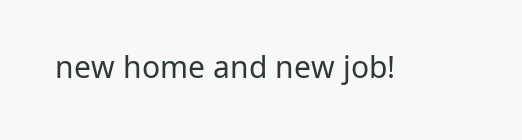new home and new job!